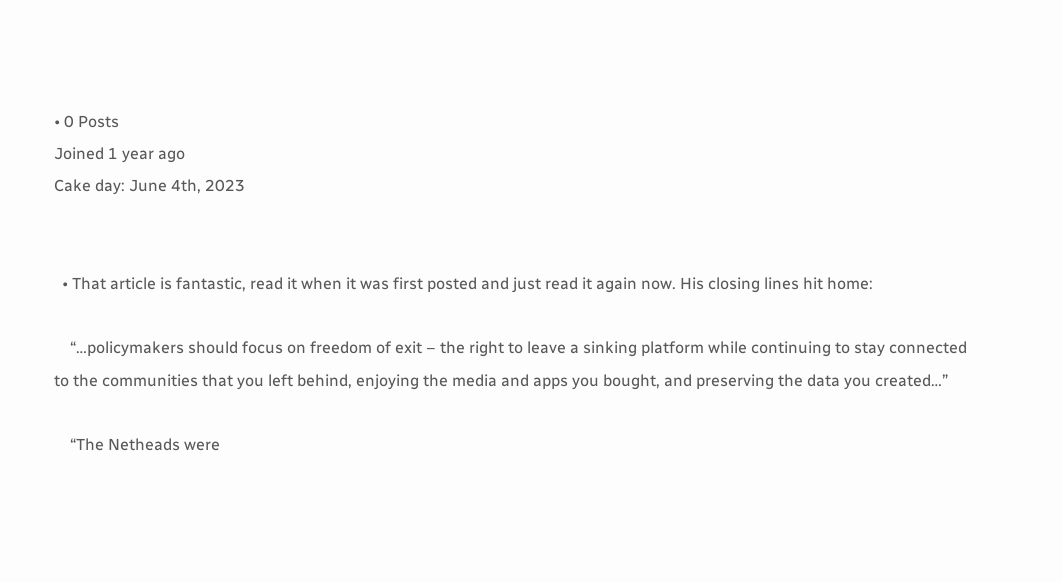• 0 Posts
Joined 1 year ago
Cake day: June 4th, 2023


  • That article is fantastic, read it when it was first posted and just read it again now. His closing lines hit home:

    “…policymakers should focus on freedom of exit – the right to leave a sinking platform while continuing to stay connected to the communities that you left behind, enjoying the media and apps you bought, and preserving the data you created…”

    “The Netheads were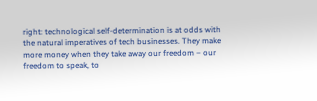right: technological self-determination is at odds with the natural imperatives of tech businesses. They make more money when they take away our freedom – our freedom to speak, to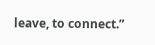leave, to connect.”